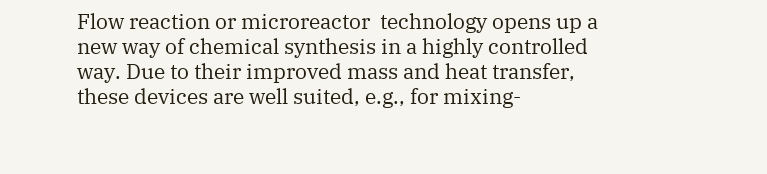Flow reaction or microreactor  technology opens up a new way of chemical synthesis in a highly controlled way. Due to their improved mass and heat transfer, these devices are well suited, e.g., for mixing-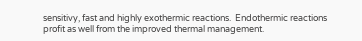sensitivy, fast and highly exothermic reactions.  Endothermic reactions profit as well from the improved thermal management.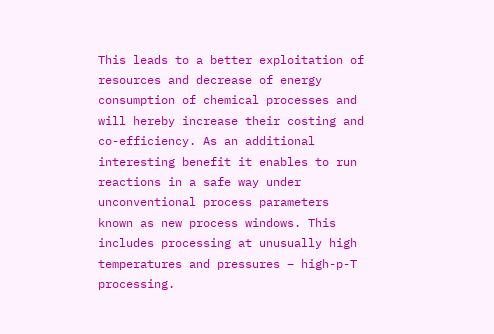This leads to a better exploitation of resources and decrease of energy consumption of chemical processes and will hereby increase their costing and co-efficiency. As an additional interesting benefit it enables to run reactions in a safe way under unconventional process parameters known as new process windows. This includes processing at unusually high temperatures and pressures – high-p-T processing.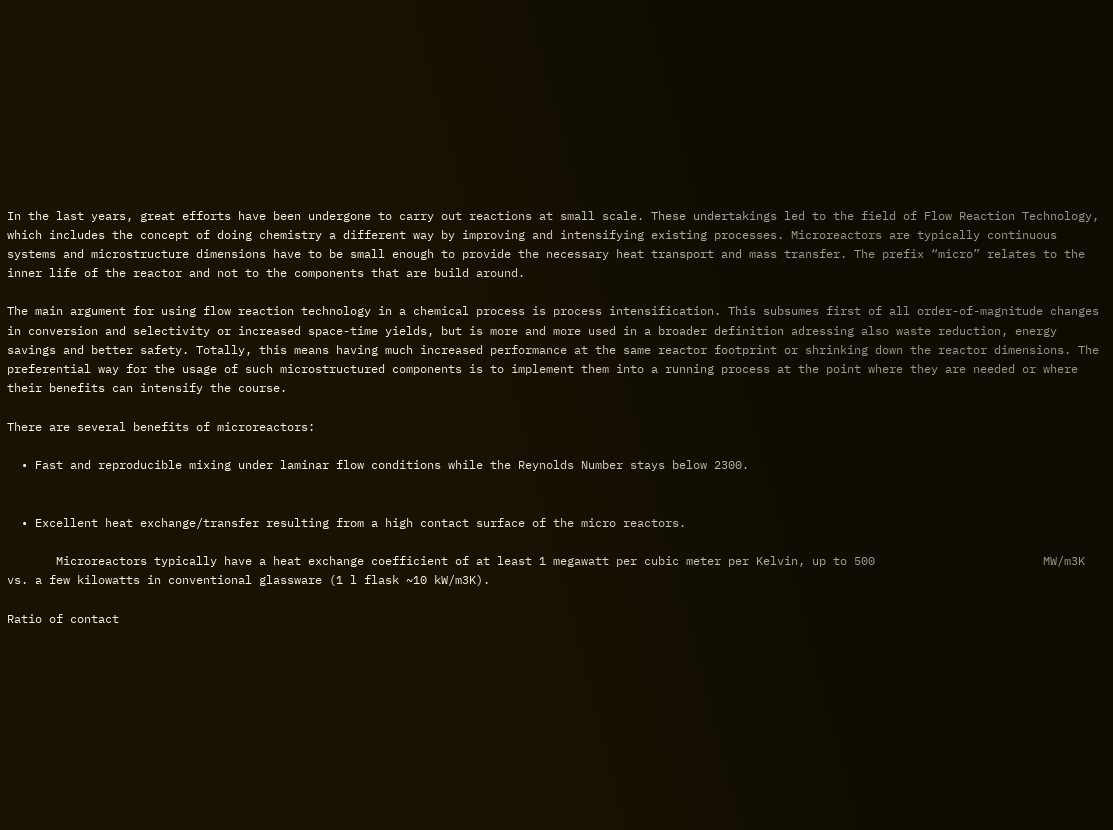In the last years, great efforts have been undergone to carry out reactions at small scale. These undertakings led to the field of Flow Reaction Technology, which includes the concept of doing chemistry a different way by improving and intensifying existing processes. Microreactors are typically continuous systems and microstructure dimensions have to be small enough to provide the necessary heat transport and mass transfer. The prefix “micro” relates to the inner life of the reactor and not to the components that are build around.

The main argument for using flow reaction technology in a chemical process is process intensification. This subsumes first of all order-of-magnitude changes in conversion and selectivity or increased space-time yields, but is more and more used in a broader definition adressing also waste reduction, energy savings and better safety. Totally, this means having much increased performance at the same reactor footprint or shrinking down the reactor dimensions. The preferential way for the usage of such microstructured components is to implement them into a running process at the point where they are needed or where their benefits can intensify the course.

There are several benefits of microreactors:

  • Fast and reproducible mixing under laminar flow conditions while the Reynolds Number stays below 2300.


  • Excellent heat exchange/transfer resulting from a high contact surface of the micro reactors.

       Microreactors typically have a heat exchange coefficient of at least 1 megawatt per cubic meter per Kelvin, up to 500                        MW/m3K  vs. a few kilowatts in conventional glassware (1 l flask ~10 kW/m3K).

Ratio of contact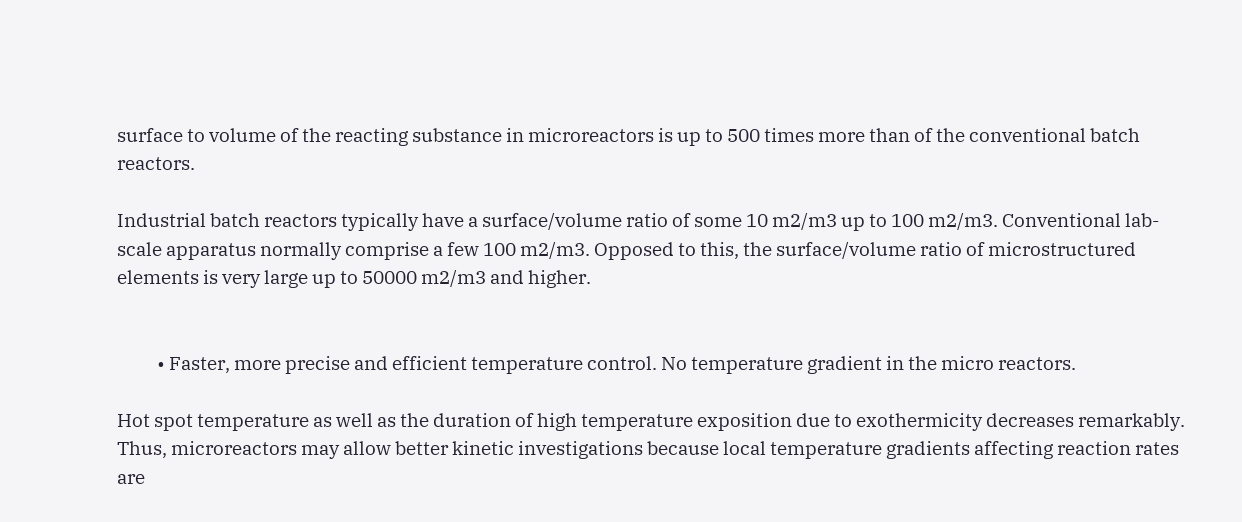surface to volume of the reacting substance in microreactors is up to 500 times more than of the conventional batch reactors.

Industrial batch reactors typically have a surface/volume ratio of some 10 m2/m3 up to 100 m2/m3. Conventional lab-scale apparatus normally comprise a few 100 m2/m3. Opposed to this, the surface/volume ratio of microstructured elements is very large up to 50000 m2/m3 and higher.


          • Faster, more precise and efficient temperature control. No temperature gradient in the micro reactors.

Hot spot temperature as well as the duration of high temperature exposition due to exothermicity decreases remarkably. Thus, microreactors may allow better kinetic investigations because local temperature gradients affecting reaction rates are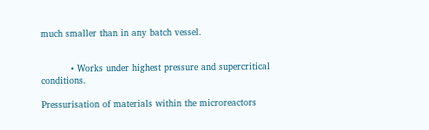much smaller than in any batch vessel.


          • Works under highest pressure and supercritical conditions.

Pressurisation of materials within the microreactors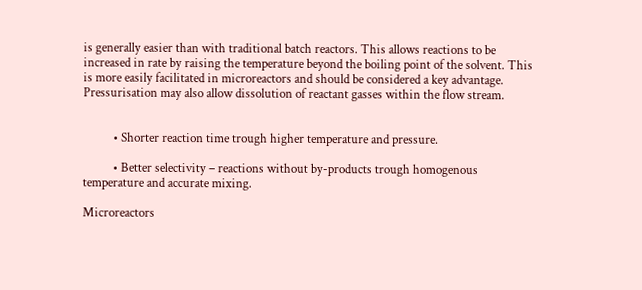is generally easier than with traditional batch reactors. This allows reactions to be increased in rate by raising the temperature beyond the boiling point of the solvent. This is more easily facilitated in microreactors and should be considered a key advantage. Pressurisation may also allow dissolution of reactant gasses within the flow stream.


          • Shorter reaction time trough higher temperature and pressure.

          • Better selectivity – reactions without by-products trough homogenous temperature and accurate mixing.

Microreactors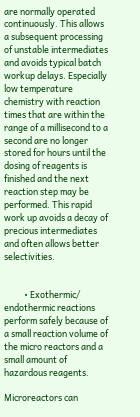are normally operated continuously. This allows a subsequent processing of unstable intermediates and avoids typical batch workup delays. Especially low temperature chemistry with reaction times that are within the range of a millisecond to a second are no longer stored for hours until the dosing of reagents is finished and the next reaction step may be performed. This rapid work up avoids a decay of precious intermediates and often allows better selectivities.


          • Exothermic/ endothermic reactions perform safely because of a small reaction volume of the micro reactors and a small amount of hazardous reagents.

Microreactors can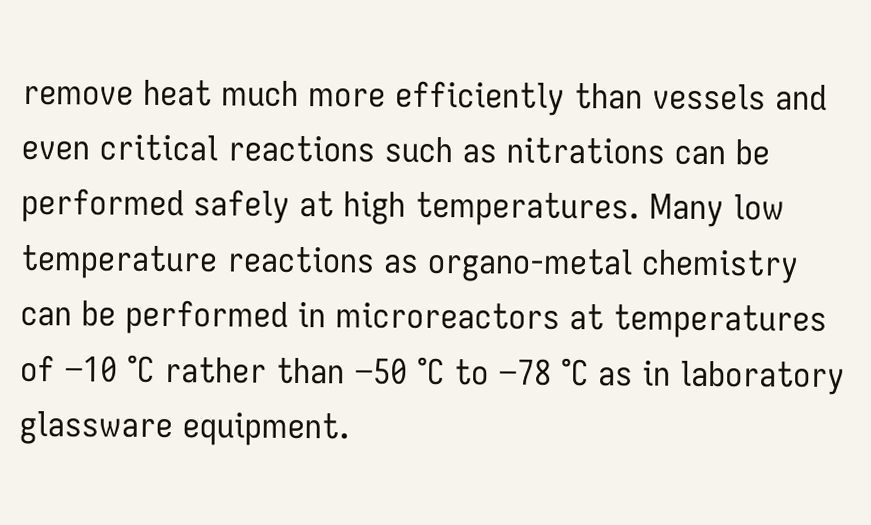remove heat much more efficiently than vessels and even critical reactions such as nitrations can be performed safely at high temperatures. Many low temperature reactions as organo-metal chemistry can be performed in microreactors at temperatures of −10 °C rather than −50 °C to −78 °C as in laboratory glassware equipment.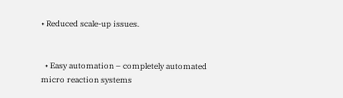• Reduced scale-up issues.


  • Easy automation – completely automated micro reaction systems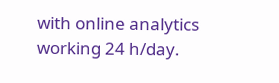with online analytics working 24 h/day.